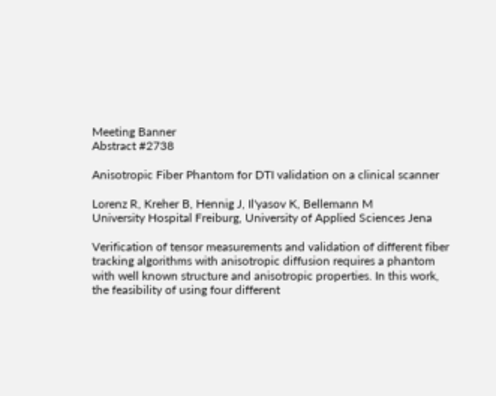Meeting Banner
Abstract #2738

Anisotropic Fiber Phantom for DTI validation on a clinical scanner

Lorenz R, Kreher B, Hennig J, Il'yasov K, Bellemann M
University Hospital Freiburg, University of Applied Sciences Jena

Verification of tensor measurements and validation of different fiber tracking algorithms with anisotropic diffusion requires a phantom with well known structure and anisotropic properties. In this work, the feasibility of using four different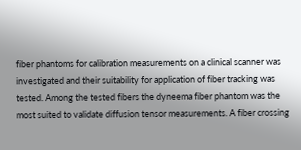fiber phantoms for calibration measurements on a clinical scanner was investigated and their suitability for application of fiber tracking was tested. Among the tested fibers the dyneema fiber phantom was the most suited to validate diffusion tensor measurements. A fiber crossing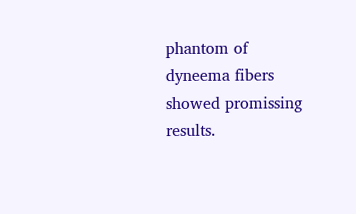phantom of dyneema fibers showed promissing results.